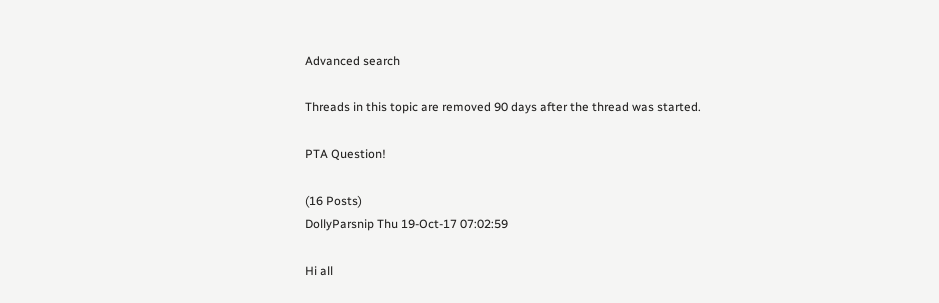Advanced search

Threads in this topic are removed 90 days after the thread was started.

PTA Question!

(16 Posts)
DollyParsnip Thu 19-Oct-17 07:02:59

Hi all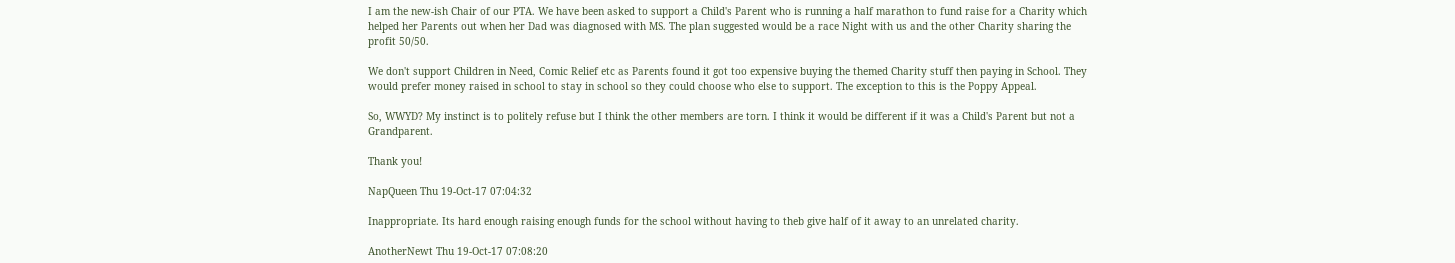I am the new-ish Chair of our PTA. We have been asked to support a Child's Parent who is running a half marathon to fund raise for a Charity which helped her Parents out when her Dad was diagnosed with MS. The plan suggested would be a race Night with us and the other Charity sharing the profit 50/50.

We don't support Children in Need, Comic Relief etc as Parents found it got too expensive buying the themed Charity stuff then paying in School. They would prefer money raised in school to stay in school so they could choose who else to support. The exception to this is the Poppy Appeal.

So, WWYD? My instinct is to politely refuse but I think the other members are torn. I think it would be different if it was a Child's Parent but not a Grandparent.

Thank you!

NapQueen Thu 19-Oct-17 07:04:32

Inappropriate. Its hard enough raising enough funds for the school without having to theb give half of it away to an unrelated charity.

AnotherNewt Thu 19-Oct-17 07:08:20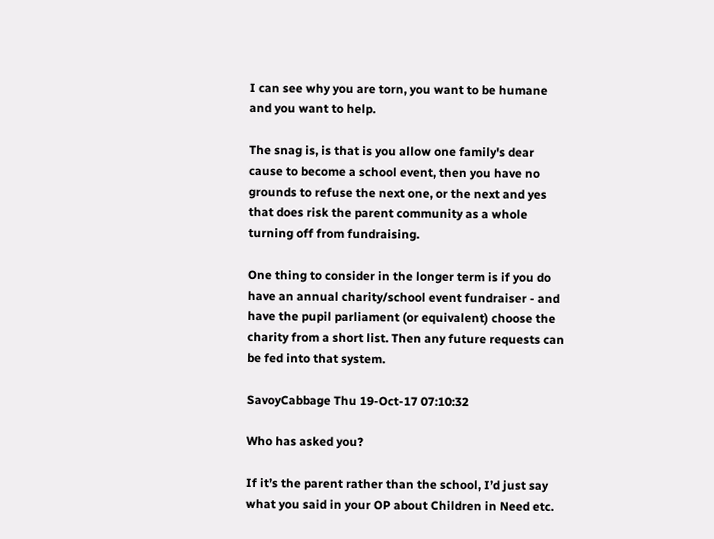I can see why you are torn, you want to be humane and you want to help.

The snag is, is that is you allow one family's dear cause to become a school event, then you have no grounds to refuse the next one, or the next and yes that does risk the parent community as a whole turning off from fundraising.

One thing to consider in the longer term is if you do have an annual charity/school event fundraiser - and have the pupil parliament (or equivalent) choose the charity from a short list. Then any future requests can be fed into that system.

SavoyCabbage Thu 19-Oct-17 07:10:32

Who has asked you?

If it’s the parent rather than the school, I’d just say what you said in your OP about Children in Need etc.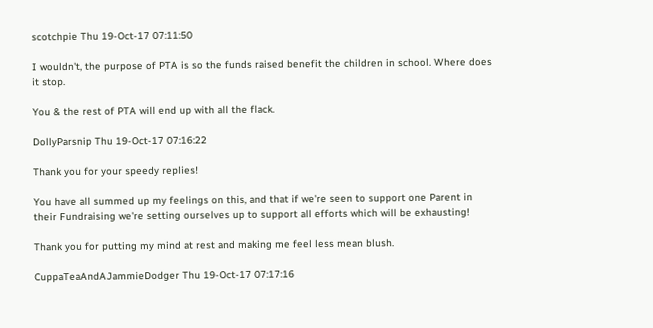scotchpie Thu 19-Oct-17 07:11:50

I wouldn't, the purpose of PTA is so the funds raised benefit the children in school. Where does it stop.

You & the rest of PTA will end up with all the flack.

DollyParsnip Thu 19-Oct-17 07:16:22

Thank you for your speedy replies!

You have all summed up my feelings on this, and that if we're seen to support one Parent in their Fundraising we're setting ourselves up to support all efforts which will be exhausting!

Thank you for putting my mind at rest and making me feel less mean blush.

CuppaTeaAndAJammieDodger Thu 19-Oct-17 07:17:16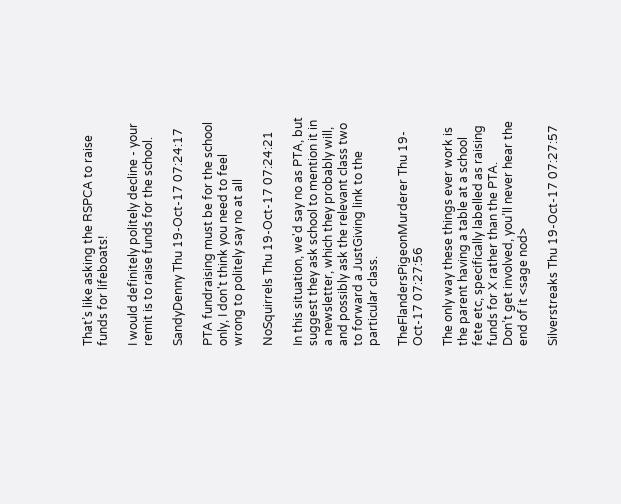That’s like asking the RSPCA to raise funds for lifeboats!

I would definitely politely decline - your remit is to raise funds for the school.

SandyDenny Thu 19-Oct-17 07:24:17

PTA fundraising must be for the school only, I don't think you need to feel wrong to politely say no at all

NoSquirrels Thu 19-Oct-17 07:24:21

In this situation, we'd say no as PTA, but suggest they ask school to mention it in a newsletter, which they probably will, and possibly ask the relevant class two to forward a JustGiving link to the particular class.

TheFlandersPigeonMurderer Thu 19-Oct-17 07:27:56

The only way these things ever work is the parent having a table at a school fete etc, specifically labelled as raising funds for X rather than the PTA.
Don’t get involved, you’ll never hear the end of it <sage nod>

Silverstreaks Thu 19-Oct-17 07:27:57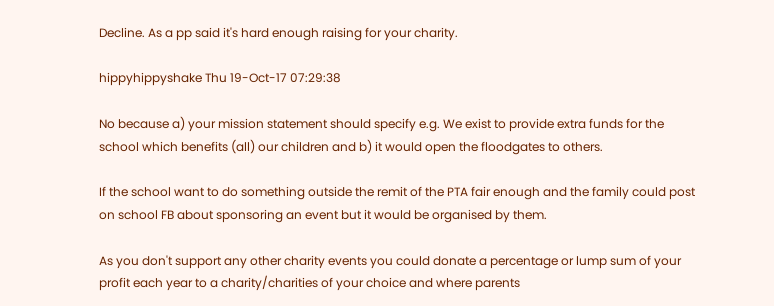Decline. As a pp said it's hard enough raising for your charity.

hippyhippyshake Thu 19-Oct-17 07:29:38

No because a) your mission statement should specify e.g. We exist to provide extra funds for the school which benefits (all) our children and b) it would open the floodgates to others.

If the school want to do something outside the remit of the PTA fair enough and the family could post on school FB about sponsoring an event but it would be organised by them.

As you don't support any other charity events you could donate a percentage or lump sum of your profit each year to a charity/charities of your choice and where parents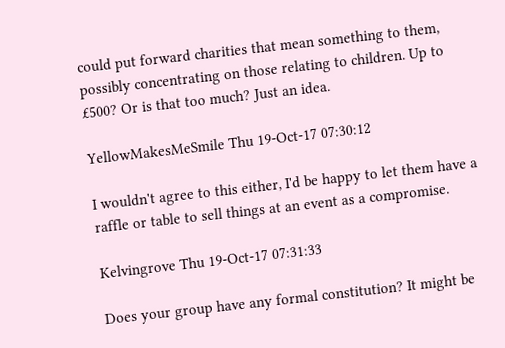could put forward charities that mean something to them, possibly concentrating on those relating to children. Up to £500? Or is that too much? Just an idea.

YellowMakesMeSmile Thu 19-Oct-17 07:30:12

I wouldn't agree to this either, I'd be happy to let them have a raffle or table to sell things at an event as a compromise.

Kelvingrove Thu 19-Oct-17 07:31:33

Does your group have any formal constitution? It might be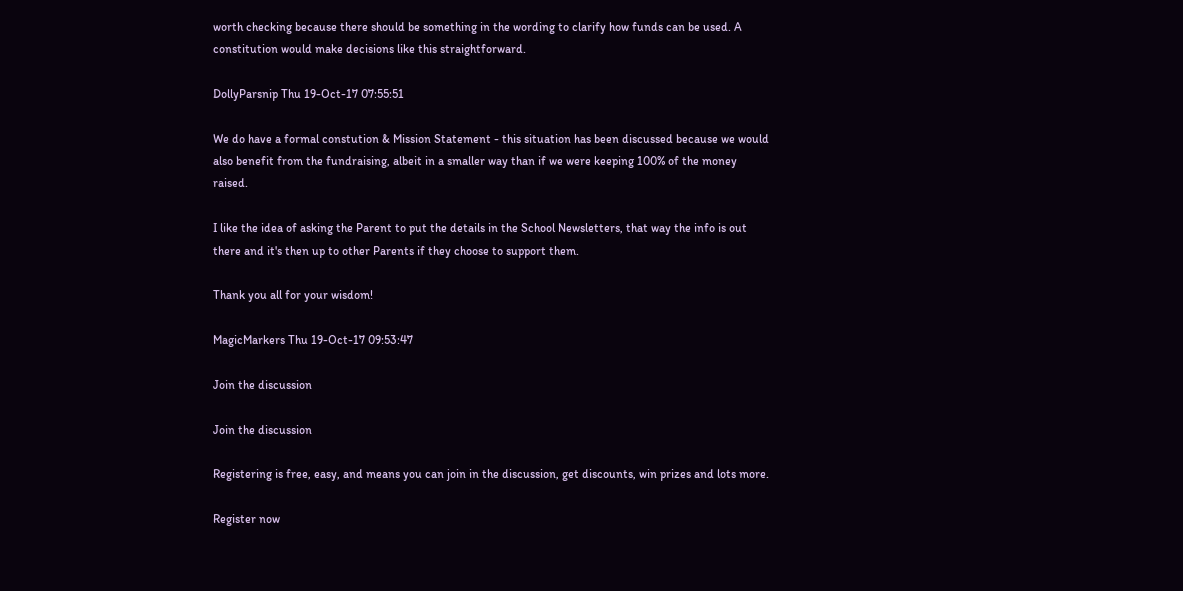worth checking because there should be something in the wording to clarify how funds can be used. A constitution would make decisions like this straightforward.

DollyParsnip Thu 19-Oct-17 07:55:51

We do have a formal constution & Mission Statement - this situation has been discussed because we would also benefit from the fundraising, albeit in a smaller way than if we were keeping 100% of the money raised.

I like the idea of asking the Parent to put the details in the School Newsletters, that way the info is out there and it's then up to other Parents if they choose to support them.

Thank you all for your wisdom!

MagicMarkers Thu 19-Oct-17 09:53:47

Join the discussion

Join the discussion

Registering is free, easy, and means you can join in the discussion, get discounts, win prizes and lots more.

Register now